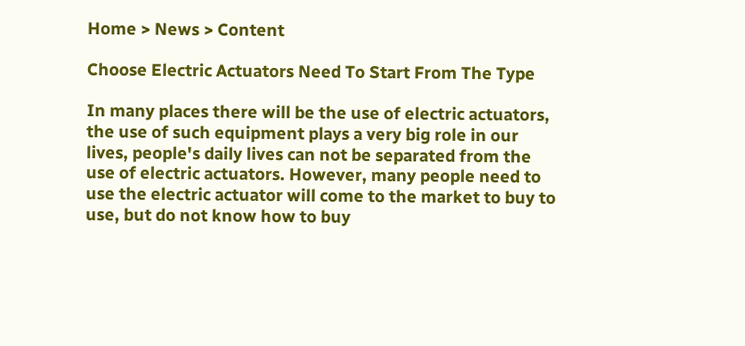Home > News > Content

Choose Electric Actuators Need To Start From The Type

In many places there will be the use of electric actuators, the use of such equipment plays a very big role in our lives, people's daily lives can not be separated from the use of electric actuators. However, many people need to use the electric actuator will come to the market to buy to use, but do not know how to buy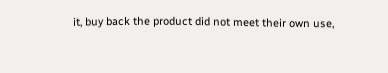it, buy back the product did not meet their own use,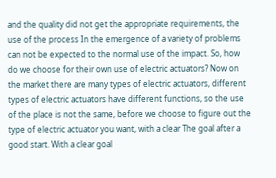and the quality did not get the appropriate requirements, the use of the process In the emergence of a variety of problems can not be expected to the normal use of the impact. So, how do we choose for their own use of electric actuators? Now on the market there are many types of electric actuators, different types of electric actuators have different functions, so the use of the place is not the same, before we choose to figure out the type of electric actuator you want, with a clear The goal after a good start. With a clear goal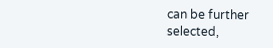can be further selected,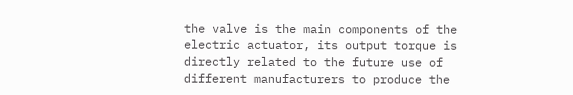the valve is the main components of the electric actuator, its output torque is directly related to the future use of different manufacturers to produce the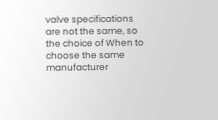valve specifications are not the same, so the choice of When to choose the same manufacturer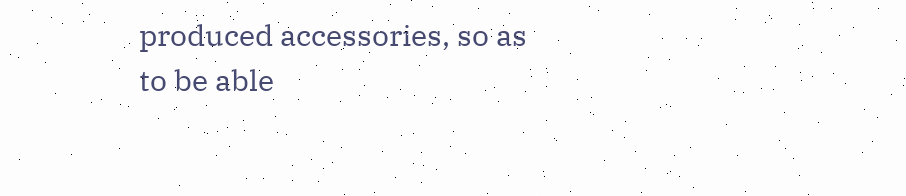produced accessories, so as to be able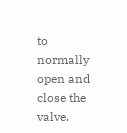to normally open and close the valve.